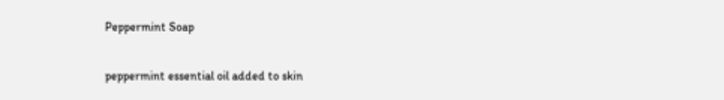Peppermint Soap

peppermint essential oil added to skin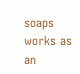soaps works as an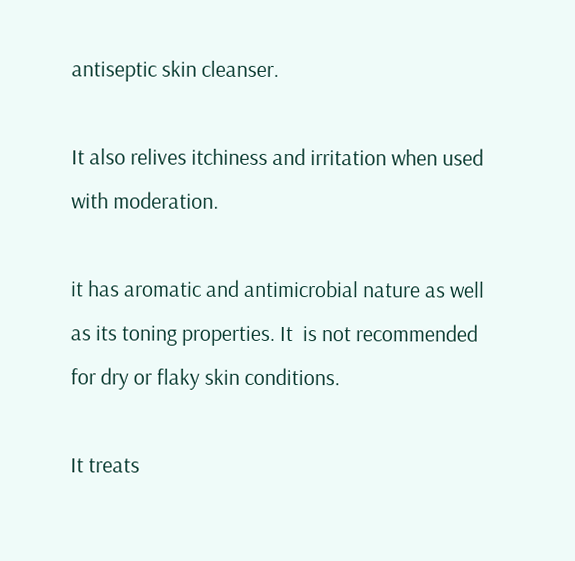antiseptic skin cleanser.

It also relives itchiness and irritation when used with moderation.

it has aromatic and antimicrobial nature as well as its toning properties. It  is not recommended for dry or flaky skin conditions.

It treats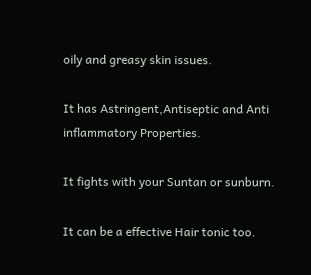oily and greasy skin issues.

It has Astringent,Antiseptic and Anti inflammatory Properties.

It fights with your Suntan or sunburn.

It can be a effective Hair tonic too.